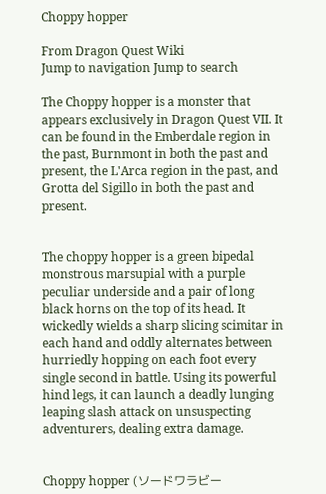Choppy hopper

From Dragon Quest Wiki
Jump to navigation Jump to search

The Choppy hopper is a monster that appears exclusively in Dragon Quest VII. It can be found in the Emberdale region in the past, Burnmont in both the past and present, the L'Arca region in the past, and Grotta del Sigillo in both the past and present.


The choppy hopper is a green bipedal monstrous marsupial with a purple peculiar underside and a pair of long black horns on the top of its head. It wickedly wields a sharp slicing scimitar in each hand and oddly alternates between hurriedly hopping on each foot every single second in battle. Using its powerful hind legs, it can launch a deadly lunging leaping slash attack on unsuspecting adventurers, dealing extra damage.


Choppy hopper (ソードワラビー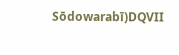Sōdowarabī)DQVII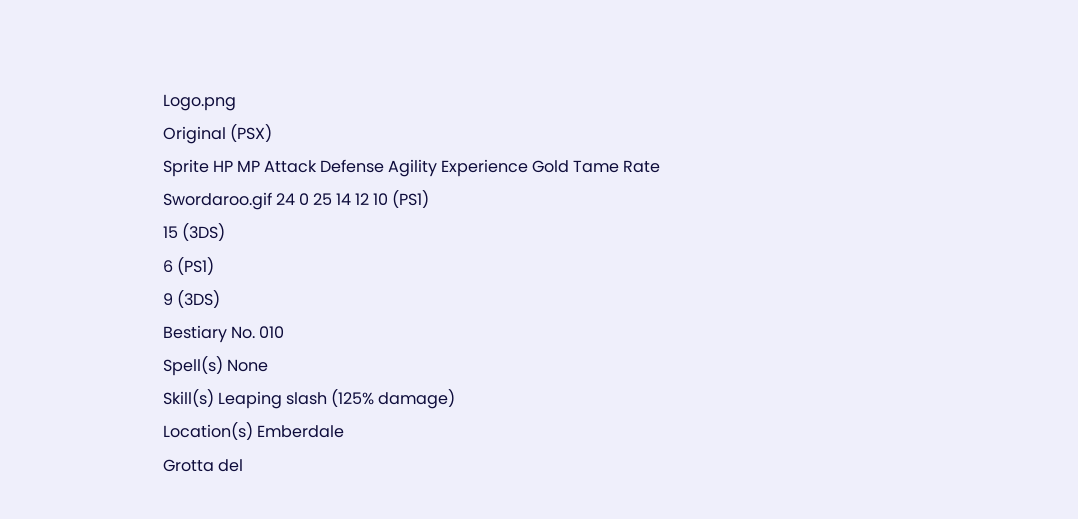Logo.png
Original (PSX)
Sprite HP MP Attack Defense Agility Experience Gold Tame Rate
Swordaroo.gif 24 0 25 14 12 10 (PS1)
15 (3DS)
6 (PS1)
9 (3DS)
Bestiary No. 010
Spell(s) None
Skill(s) Leaping slash (125% damage)
Location(s) Emberdale
Grotta del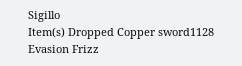Sigillo
Item(s) Dropped Copper sword1128
Evasion Frizz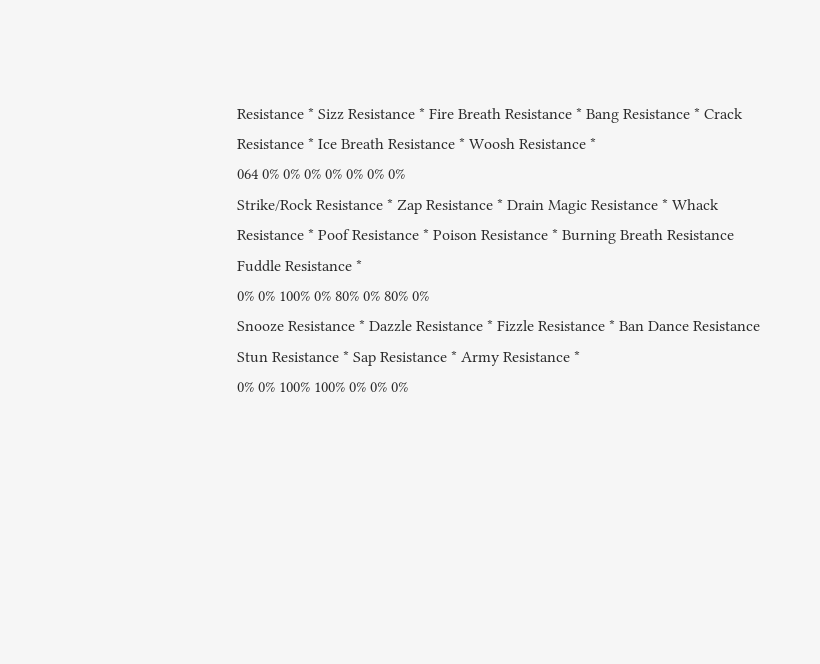Resistance * Sizz Resistance * Fire Breath Resistance * Bang Resistance * Crack Resistance * Ice Breath Resistance * Woosh Resistance *
064 0% 0% 0% 0% 0% 0% 0%
Strike/Rock Resistance * Zap Resistance * Drain Magic Resistance * Whack Resistance * Poof Resistance * Poison Resistance * Burning Breath Resistance Fuddle Resistance *
0% 0% 100% 0% 80% 0% 80% 0%
Snooze Resistance * Dazzle Resistance * Fizzle Resistance * Ban Dance Resistance Stun Resistance * Sap Resistance * Army Resistance *
0% 0% 100% 100% 0% 0% 0%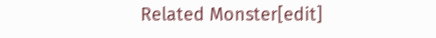Related Monster[edit]